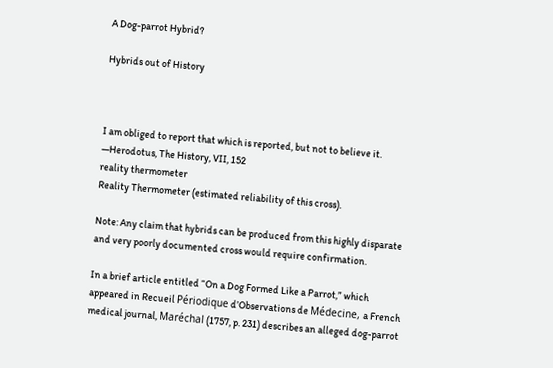A Dog-parrot Hybrid?

Hybrids out of History



I am obliged to report that which is reported, but not to believe it.
—Herodotus, The History, VII, 152
reality thermometer
Reality Thermometer (estimated reliability of this cross).

Note: Any claim that hybrids can be produced from this highly disparate and very poorly documented cross would require confirmation.

In a brief article entitled “On a Dog Formed Like a Parrot,” which appeared in Recueil Périodique d’Observations de Médecine, a French medical journal, Maréchal (1757, p. 231) describes an alleged dog-parrot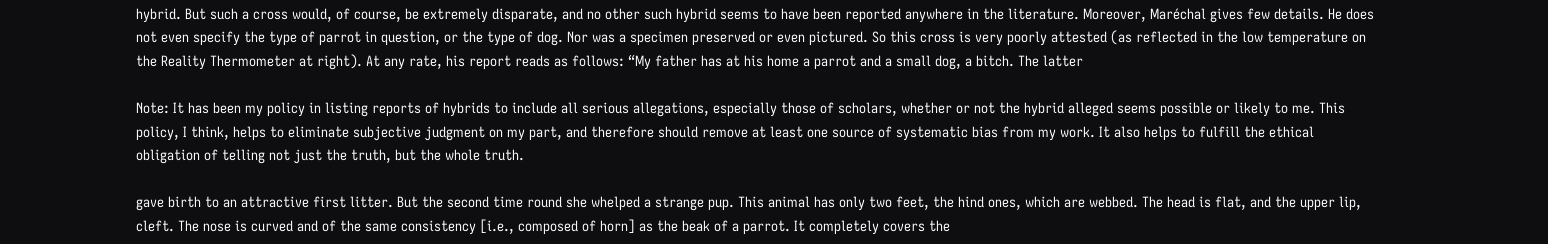hybrid. But such a cross would, of course, be extremely disparate, and no other such hybrid seems to have been reported anywhere in the literature. Moreover, Maréchal gives few details. He does not even specify the type of parrot in question, or the type of dog. Nor was a specimen preserved or even pictured. So this cross is very poorly attested (as reflected in the low temperature on the Reality Thermometer at right). At any rate, his report reads as follows: “My father has at his home a parrot and a small dog, a bitch. The latter

Note: It has been my policy in listing reports of hybrids to include all serious allegations, especially those of scholars, whether or not the hybrid alleged seems possible or likely to me. This policy, I think, helps to eliminate subjective judgment on my part, and therefore should remove at least one source of systematic bias from my work. It also helps to fulfill the ethical obligation of telling not just the truth, but the whole truth.

gave birth to an attractive first litter. But the second time round she whelped a strange pup. This animal has only two feet, the hind ones, which are webbed. The head is flat, and the upper lip, cleft. The nose is curved and of the same consistency [i.e., composed of horn] as the beak of a parrot. It completely covers the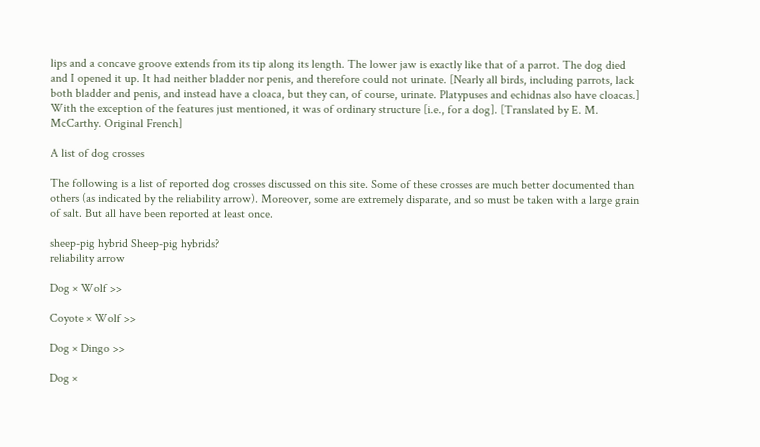lips and a concave groove extends from its tip along its length. The lower jaw is exactly like that of a parrot. The dog died and I opened it up. It had neither bladder nor penis, and therefore could not urinate. [Nearly all birds, including parrots, lack both bladder and penis, and instead have a cloaca, but they can, of course, urinate. Platypuses and echidnas also have cloacas.] With the exception of the features just mentioned, it was of ordinary structure [i.e., for a dog]. [Translated by E. M. McCarthy. Original French]

A list of dog crosses

The following is a list of reported dog crosses discussed on this site. Some of these crosses are much better documented than others (as indicated by the reliability arrow). Moreover, some are extremely disparate, and so must be taken with a large grain of salt. But all have been reported at least once.

sheep-pig hybrid Sheep-pig hybrids?
reliability arrow

Dog × Wolf >>

Coyote × Wolf >>

Dog × Dingo >>

Dog ×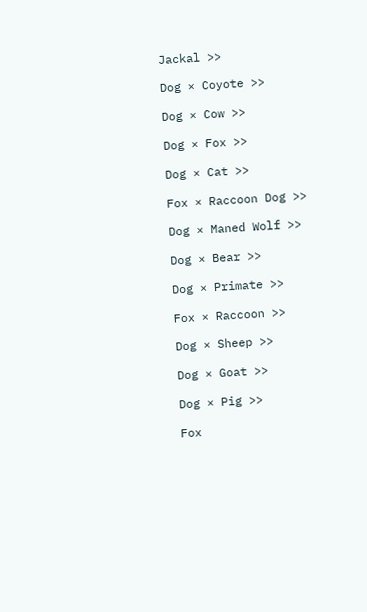Jackal >>

Dog × Coyote >>

Dog × Cow >>

Dog × Fox >>

Dog × Cat >>

Fox × Raccoon Dog >>

Dog × Maned Wolf >>

Dog × Bear >>

Dog × Primate >>

Fox × Raccoon >>

Dog × Sheep >>

Dog × Goat >>

Dog × Pig >>

Fox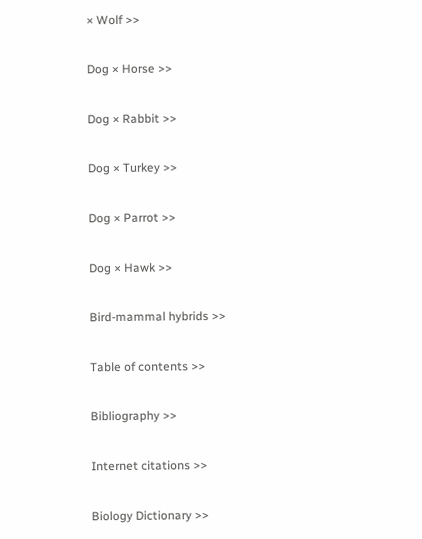× Wolf >>

Dog × Horse >>

Dog × Rabbit >>

Dog × Turkey >>

Dog × Parrot >>

Dog × Hawk >>

Bird-mammal hybrids >>

Table of contents >>

Bibliography >>

Internet citations >>

Biology Dictionary >>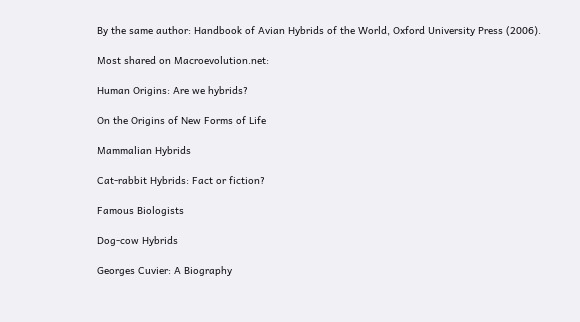By the same author: Handbook of Avian Hybrids of the World, Oxford University Press (2006).

Most shared on Macroevolution.net:

Human Origins: Are we hybrids?

On the Origins of New Forms of Life

Mammalian Hybrids

Cat-rabbit Hybrids: Fact or fiction?

Famous Biologists

Dog-cow Hybrids

Georges Cuvier: A Biography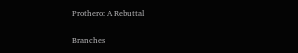Prothero: A Rebuttal

Branches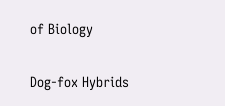of Biology

Dog-fox Hybrids